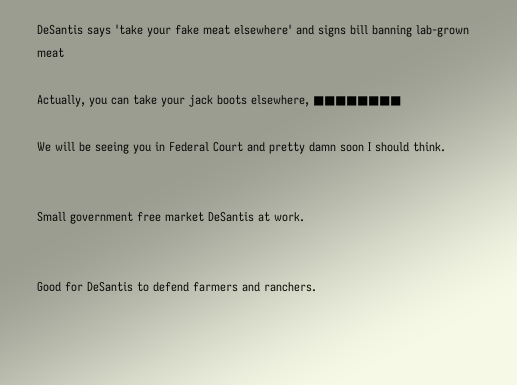DeSantis says 'take your fake meat elsewhere' and signs bill banning lab-grown meat

Actually, you can take your jack boots elsewhere, ■■■■■■■■

We will be seeing you in Federal Court and pretty damn soon I should think.


Small government free market DeSantis at work.


Good for DeSantis to defend farmers and ranchers.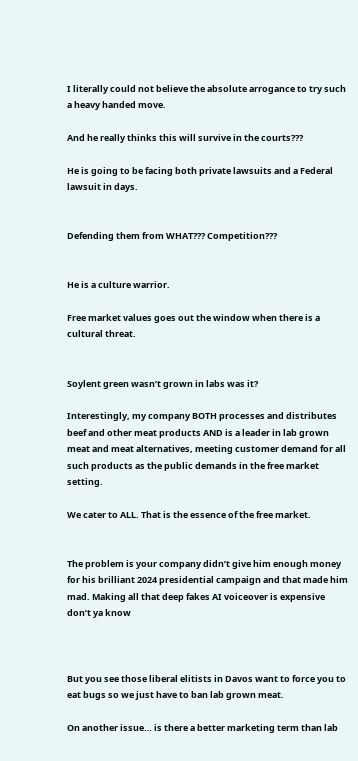I literally could not believe the absolute arrogance to try such a heavy handed move.

And he really thinks this will survive in the courts???

He is going to be facing both private lawsuits and a Federal lawsuit in days.


Defending them from WHAT??? Competition???


He is a culture warrior.

Free market values goes out the window when there is a cultural threat.


Soylent green wasn’t grown in labs was it?

Interestingly, my company BOTH processes and distributes beef and other meat products AND is a leader in lab grown meat and meat alternatives, meeting customer demand for all such products as the public demands in the free market setting.

We cater to ALL. That is the essence of the free market.


The problem is your company didn’t give him enough money for his brilliant 2024 presidential campaign and that made him mad. Making all that deep fakes AI voiceover is expensive don’t ya know



But you see those liberal elitists in Davos want to force you to eat bugs so we just have to ban lab grown meat.

On another issue… is there a better marketing term than lab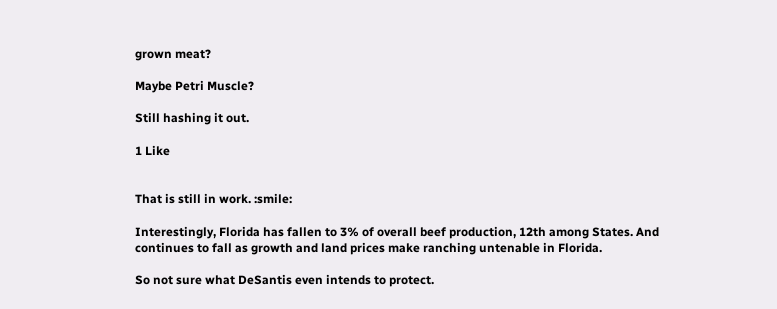grown meat?

Maybe Petri Muscle?

Still hashing it out.

1 Like


That is still in work. :smile:

Interestingly, Florida has fallen to 3% of overall beef production, 12th among States. And continues to fall as growth and land prices make ranching untenable in Florida.

So not sure what DeSantis even intends to protect.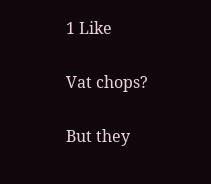1 Like

Vat chops?

But they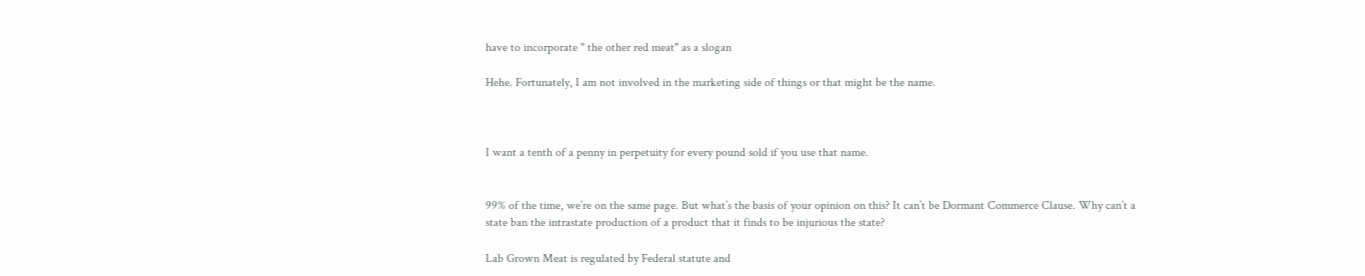have to incorporate " the other red meat" as a slogan

Hehe. Fortunately, I am not involved in the marketing side of things or that might be the name.



I want a tenth of a penny in perpetuity for every pound sold if you use that name.


99% of the time, we’re on the same page. But what’s the basis of your opinion on this? It can’t be Dormant Commerce Clause. Why can’t a state ban the intrastate production of a product that it finds to be injurious the state?

Lab Grown Meat is regulated by Federal statute and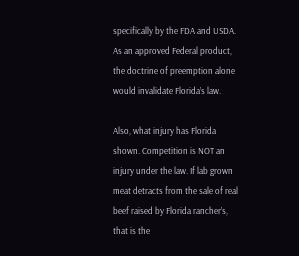specifically by the FDA and USDA. As an approved Federal product, the doctrine of preemption alone would invalidate Florida’s law.

Also, what injury has Florida shown. Competition is NOT an injury under the law. If lab grown meat detracts from the sale of real beef raised by Florida rancher’s, that is the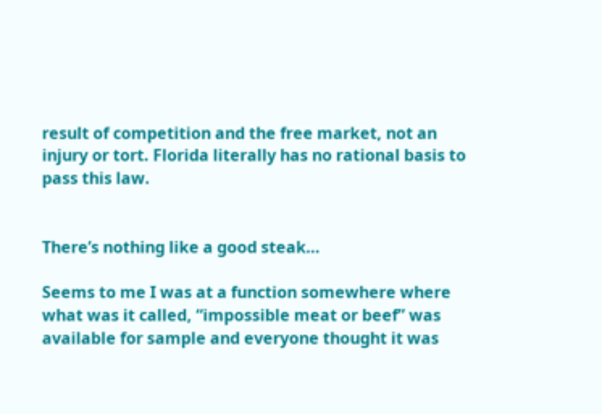result of competition and the free market, not an injury or tort. Florida literally has no rational basis to pass this law.


There’s nothing like a good steak…

Seems to me I was at a function somewhere where what was it called, “impossible meat or beef” was available for sample and everyone thought it was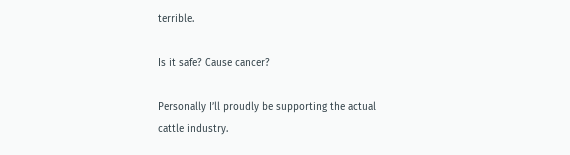terrible.

Is it safe? Cause cancer?

Personally I’ll proudly be supporting the actual cattle industry.